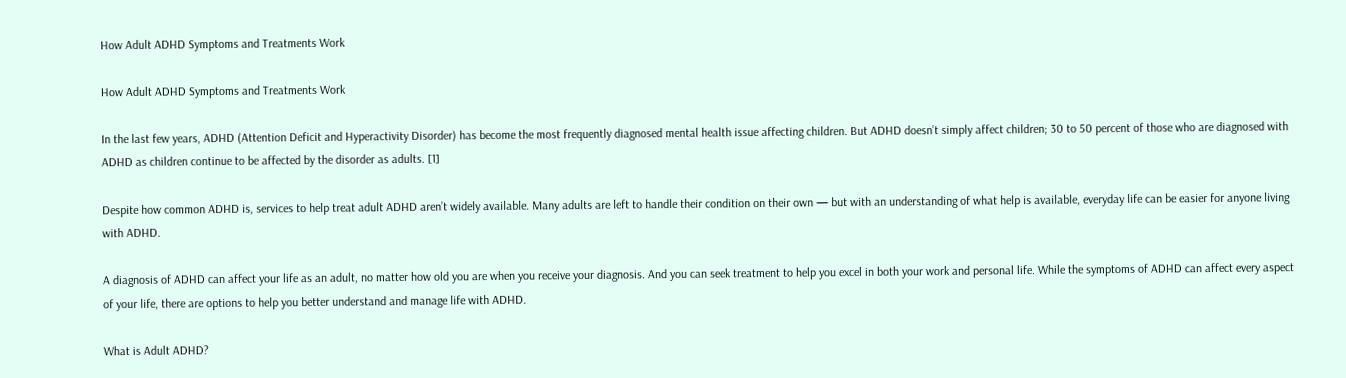How Adult ADHD Symptoms and Treatments Work

How Adult ADHD Symptoms and Treatments Work

In the last few years, ADHD (Attention Deficit and Hyperactivity Disorder) has become the most frequently diagnosed mental health issue affecting children. But ADHD doesn’t simply affect children; 30 to 50 percent of those who are diagnosed with ADHD as children continue to be affected by the disorder as adults. [1]

Despite how common ADHD is, services to help treat adult ADHD aren’t widely available. Many adults are left to handle their condition on their own — but with an understanding of what help is available, everyday life can be easier for anyone living with ADHD.

A diagnosis of ADHD can affect your life as an adult, no matter how old you are when you receive your diagnosis. And you can seek treatment to help you excel in both your work and personal life. While the symptoms of ADHD can affect every aspect of your life, there are options to help you better understand and manage life with ADHD.

What is Adult ADHD?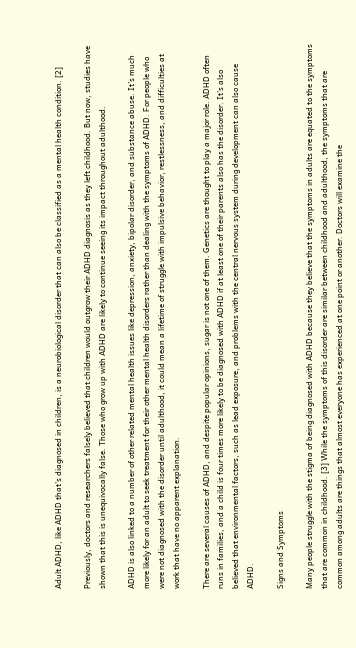Adult ADHD, like ADHD that’s diagnosed in children, is a neurobiological disorder that can also be classified as a mental health condition. [2]

Previously, doctors and researchers falsely believed that children would outgrow their ADHD diagnosis as they left childhood. But now, studies have shown that this is unequivocally false. Those who grow up with ADHD are likely to continue seeing its impact throughout adulthood.

ADHD is also linked to a number of other related mental health issues like depression, anxiety, bipolar disorder, and substance abuse. It’s much more likely for an adult to seek treatment for their other mental health disorders rather than dealing with the symptoms of ADHD. For people who were not diagnosed with the disorder until adulthood, it could mean a lifetime of struggle with impulsive behavior, restlessness, and difficulties at work that have no apparent explanation.

There are several causes of ADHD, and despite popular opinions, sugar is not one of them. Genetics are thought to play a major role. ADHD often runs in families, and a child is four times more likely to be diagnosed with ADHD if at least one of their parents also has the disorder. It’s also believed that environmental factors, such as lead exposure, and problems with the central nervous system during development can also cause ADHD.

Signs and Symptoms

Many people struggle with the stigma of being diagnosed with ADHD because they believe that the symptoms in adults are equated to the symptoms that are common in childhood. [3] While the symptoms of this disorder are similar between childhood and adulthood, the symptoms that are common among adults are things that almost everyone has experienced at one point or another. Doctors will examine the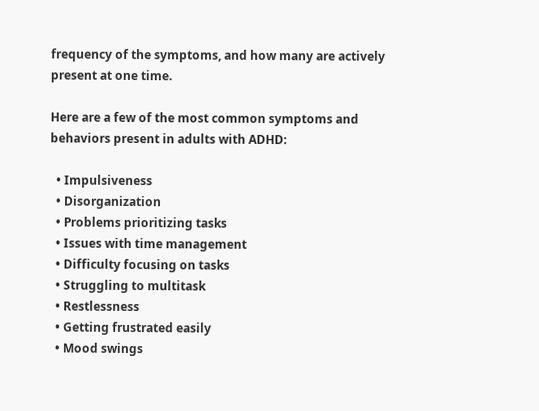frequency of the symptoms, and how many are actively present at one time.

Here are a few of the most common symptoms and behaviors present in adults with ADHD:

  • Impulsiveness
  • Disorganization
  • Problems prioritizing tasks
  • Issues with time management
  • Difficulty focusing on tasks
  • Struggling to multitask
  • Restlessness
  • Getting frustrated easily
  • Mood swings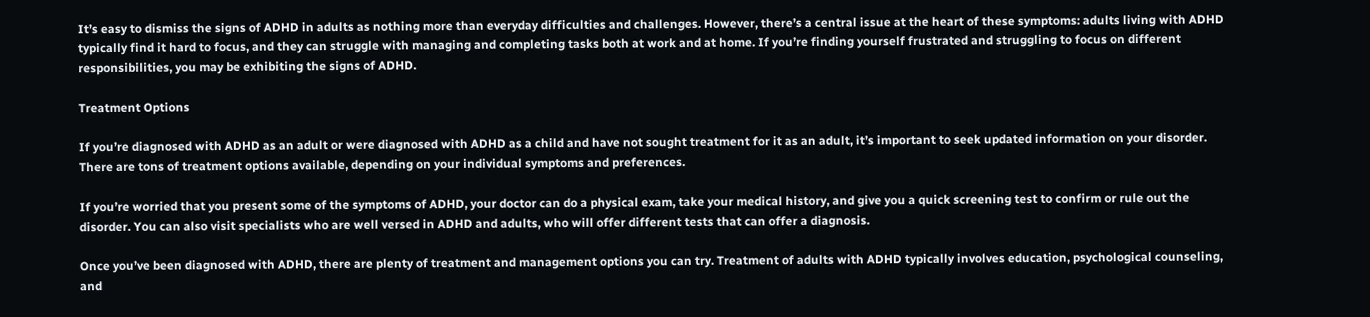It’s easy to dismiss the signs of ADHD in adults as nothing more than everyday difficulties and challenges. However, there’s a central issue at the heart of these symptoms: adults living with ADHD typically find it hard to focus, and they can struggle with managing and completing tasks both at work and at home. If you’re finding yourself frustrated and struggling to focus on different responsibilities, you may be exhibiting the signs of ADHD.

Treatment Options

If you’re diagnosed with ADHD as an adult or were diagnosed with ADHD as a child and have not sought treatment for it as an adult, it’s important to seek updated information on your disorder. There are tons of treatment options available, depending on your individual symptoms and preferences.

If you’re worried that you present some of the symptoms of ADHD, your doctor can do a physical exam, take your medical history, and give you a quick screening test to confirm or rule out the disorder. You can also visit specialists who are well versed in ADHD and adults, who will offer different tests that can offer a diagnosis.

Once you’ve been diagnosed with ADHD, there are plenty of treatment and management options you can try. Treatment of adults with ADHD typically involves education, psychological counseling, and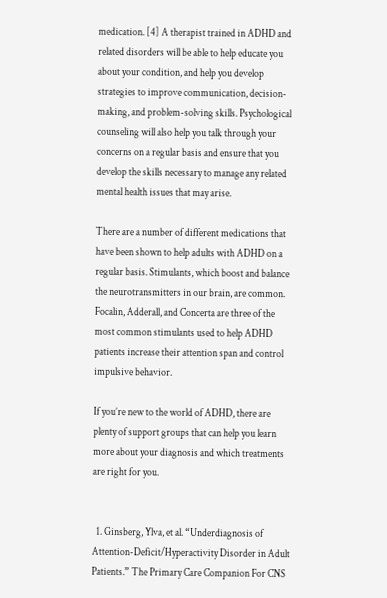medication. [4] A therapist trained in ADHD and related disorders will be able to help educate you about your condition, and help you develop strategies to improve communication, decision-making, and problem-solving skills. Psychological counseling will also help you talk through your concerns on a regular basis and ensure that you develop the skills necessary to manage any related mental health issues that may arise.

There are a number of different medications that have been shown to help adults with ADHD on a regular basis. Stimulants, which boost and balance the neurotransmitters in our brain, are common. Focalin, Adderall, and Concerta are three of the most common stimulants used to help ADHD patients increase their attention span and control impulsive behavior.

If you’re new to the world of ADHD, there are plenty of support groups that can help you learn more about your diagnosis and which treatments are right for you.


  1. Ginsberg, Ylva, et al. “Underdiagnosis of Attention-Deficit/Hyperactivity Disorder in Adult Patients.” The Primary Care Companion For CNS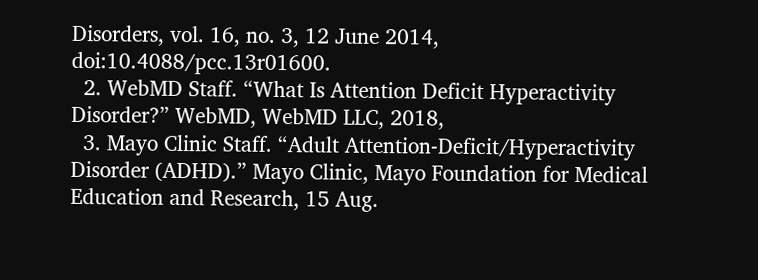Disorders, vol. 16, no. 3, 12 June 2014, doi:10.4088/pcc.13r01600.
  2. WebMD Staff. “What Is Attention Deficit Hyperactivity Disorder?” WebMD, WebMD LLC, 2018,
  3. Mayo Clinic Staff. “Adult Attention-Deficit/Hyperactivity Disorder (ADHD).” Mayo Clinic, Mayo Foundation for Medical Education and Research, 15 Aug.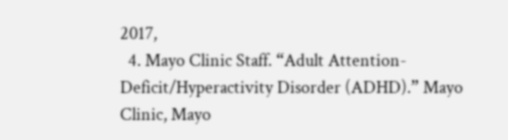2017,
  4. Mayo Clinic Staff. “Adult Attention-Deficit/Hyperactivity Disorder (ADHD).” Mayo Clinic, Mayo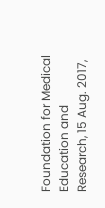Foundation for Medical Education and Research, 15 Aug. 2017,